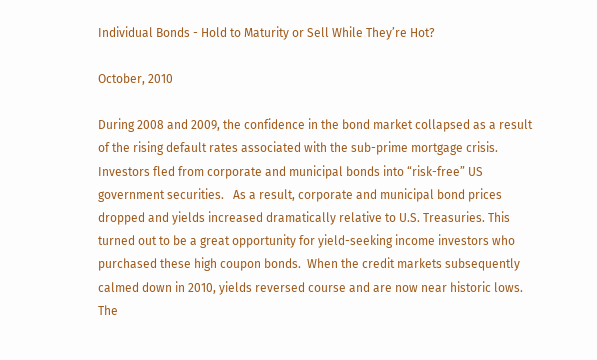Individual Bonds - Hold to Maturity or Sell While They’re Hot?

October, 2010

During 2008 and 2009, the confidence in the bond market collapsed as a result of the rising default rates associated with the sub-prime mortgage crisis.  Investors fled from corporate and municipal bonds into “risk-free” US government securities.   As a result, corporate and municipal bond prices dropped and yields increased dramatically relative to U.S. Treasuries. This turned out to be a great opportunity for yield-seeking income investors who purchased these high coupon bonds.  When the credit markets subsequently calmed down in 2010, yields reversed course and are now near historic lows.  The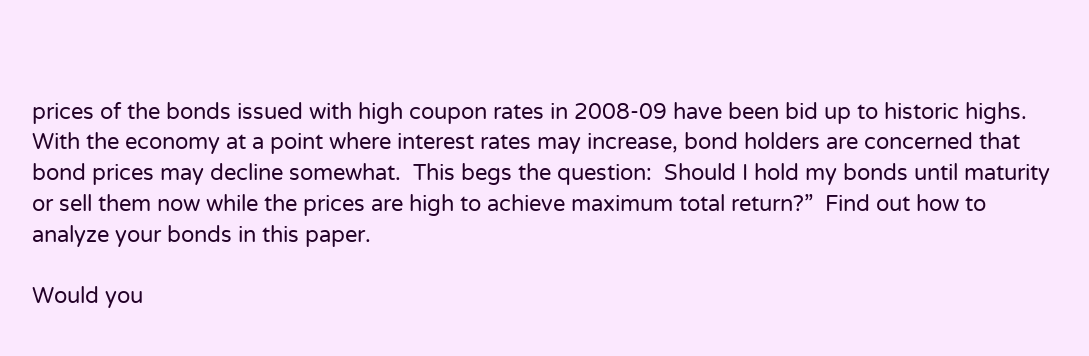prices of the bonds issued with high coupon rates in 2008-09 have been bid up to historic highs.  With the economy at a point where interest rates may increase, bond holders are concerned that bond prices may decline somewhat.  This begs the question:  Should I hold my bonds until maturity or sell them now while the prices are high to achieve maximum total return?”  Find out how to analyze your bonds in this paper.

Would you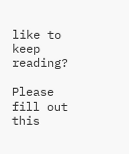like to keep reading?

Please fill out this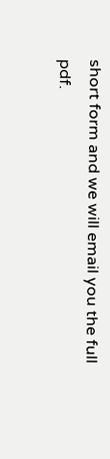short form and we will email you the full pdf.